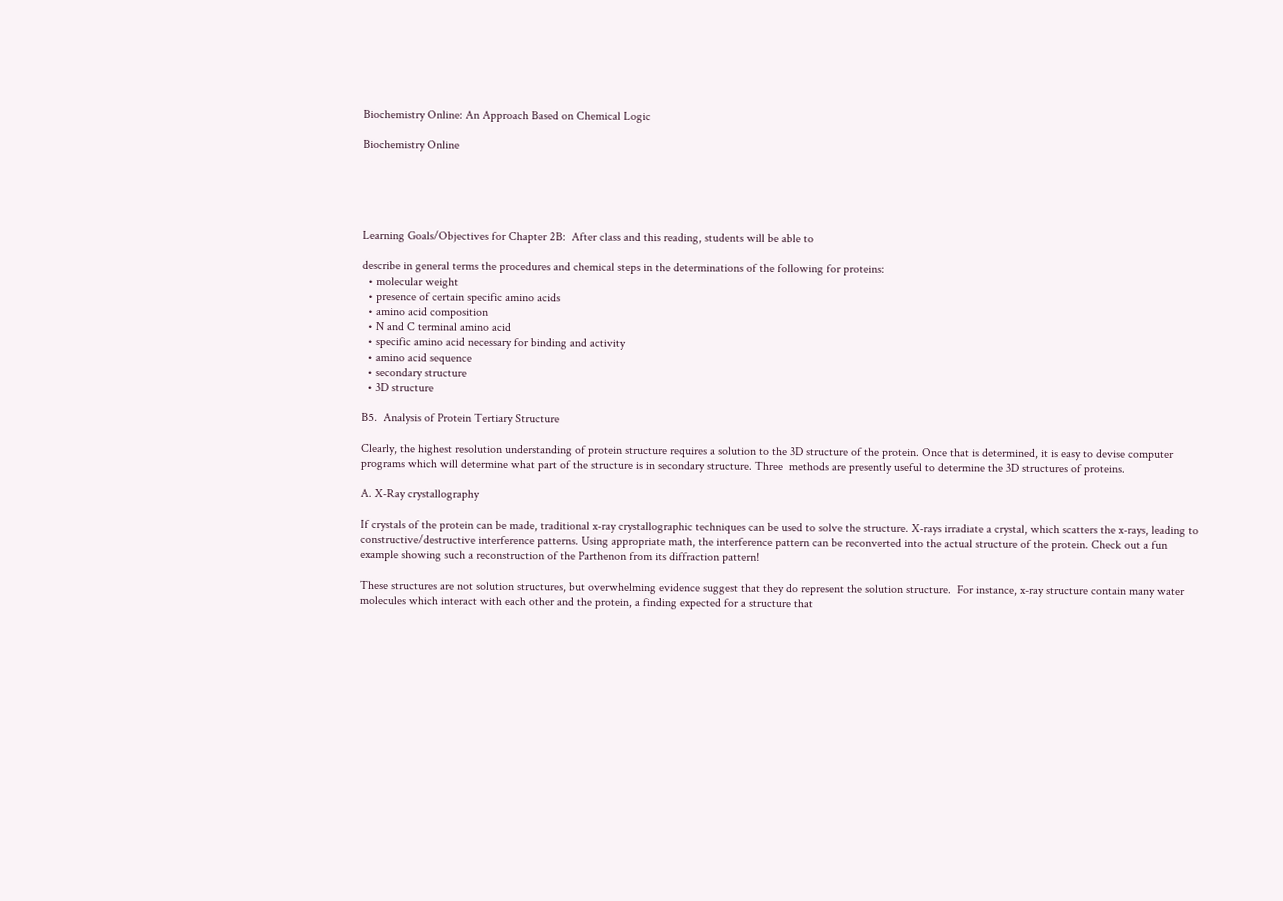Biochemistry Online: An Approach Based on Chemical Logic

Biochemistry Online





Learning Goals/Objectives for Chapter 2B:  After class and this reading, students will be able to

describe in general terms the procedures and chemical steps in the determinations of the following for proteins:
  • molecular weight
  • presence of certain specific amino acids
  • amino acid composition
  • N and C terminal amino acid
  • specific amino acid necessary for binding and activity
  • amino acid sequence
  • secondary structure
  • 3D structure

B5.  Analysis of Protein Tertiary Structure

Clearly, the highest resolution understanding of protein structure requires a solution to the 3D structure of the protein. Once that is determined, it is easy to devise computer programs which will determine what part of the structure is in secondary structure. Three  methods are presently useful to determine the 3D structures of proteins.

A. X-Ray crystallography

If crystals of the protein can be made, traditional x-ray crystallographic techniques can be used to solve the structure. X-rays irradiate a crystal, which scatters the x-rays, leading to constructive/destructive interference patterns. Using appropriate math, the interference pattern can be reconverted into the actual structure of the protein. Check out a fun example showing such a reconstruction of the Parthenon from its diffraction pattern!

These structures are not solution structures, but overwhelming evidence suggest that they do represent the solution structure.  For instance, x-ray structure contain many water molecules which interact with each other and the protein, a finding expected for a structure that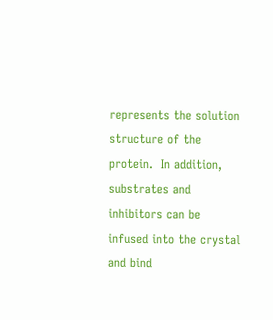represents the solution structure of the protein.  In addition, substrates and inhibitors can be infused into the crystal and bind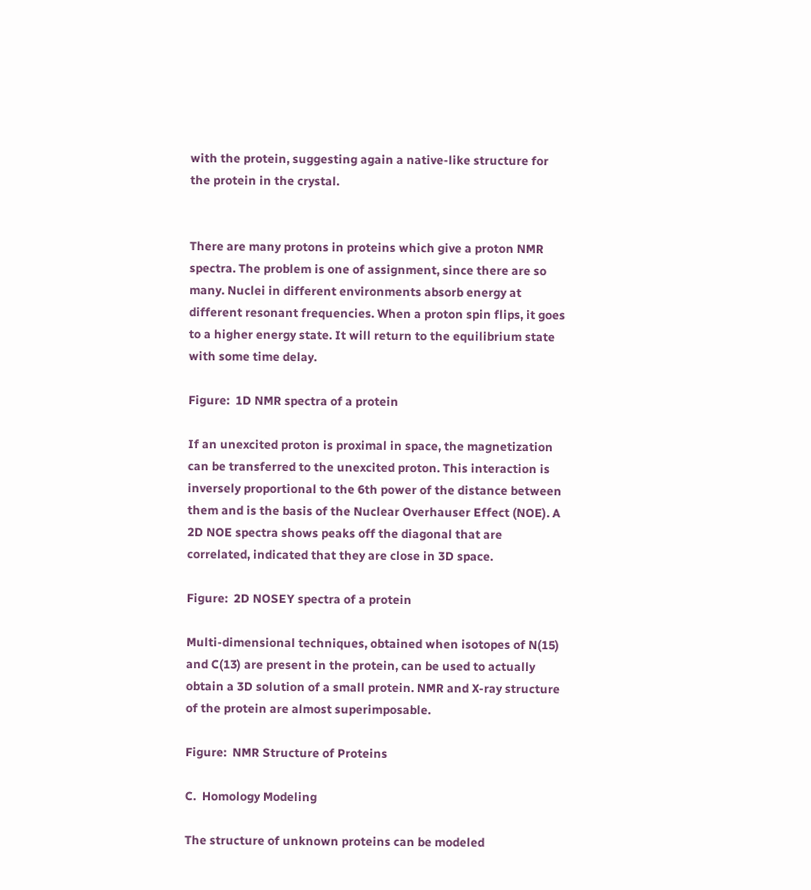with the protein, suggesting again a native-like structure for the protein in the crystal.


There are many protons in proteins which give a proton NMR spectra. The problem is one of assignment, since there are so many. Nuclei in different environments absorb energy at different resonant frequencies. When a proton spin flips, it goes to a higher energy state. It will return to the equilibrium state with some time delay.

Figure:  1D NMR spectra of a protein

If an unexcited proton is proximal in space, the magnetization can be transferred to the unexcited proton. This interaction is inversely proportional to the 6th power of the distance between them and is the basis of the Nuclear Overhauser Effect (NOE). A 2D NOE spectra shows peaks off the diagonal that are correlated, indicated that they are close in 3D space.

Figure:  2D NOSEY spectra of a protein

Multi-dimensional techniques, obtained when isotopes of N(15) and C(13) are present in the protein, can be used to actually obtain a 3D solution of a small protein. NMR and X-ray structure of the protein are almost superimposable.

Figure:  NMR Structure of Proteins

C.  Homology Modeling

The structure of unknown proteins can be modeled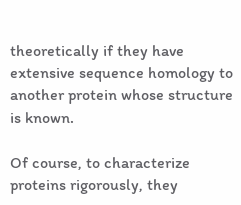theoretically if they have extensive sequence homology to another protein whose structure is known.

Of course, to characterize proteins rigorously, they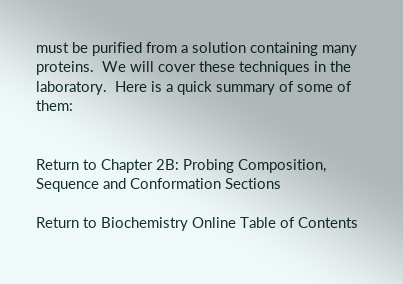must be purified from a solution containing many proteins.  We will cover these techniques in the laboratory.  Here is a quick summary of some of them:


Return to Chapter 2B: Probing Composition, Sequence and Conformation Sections

Return to Biochemistry Online Table of Contents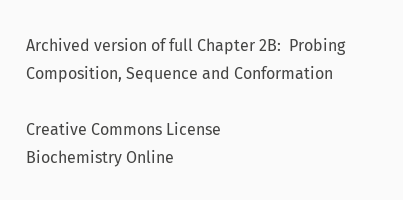Archived version of full Chapter 2B:  Probing Composition, Sequence and Conformation

Creative Commons License
Biochemistry Online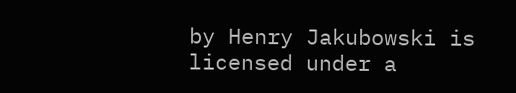by Henry Jakubowski is licensed under a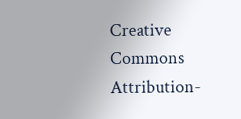Creative Commons Attribution-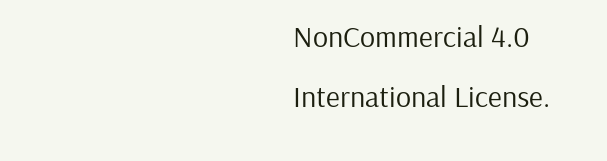NonCommercial 4.0 International License.